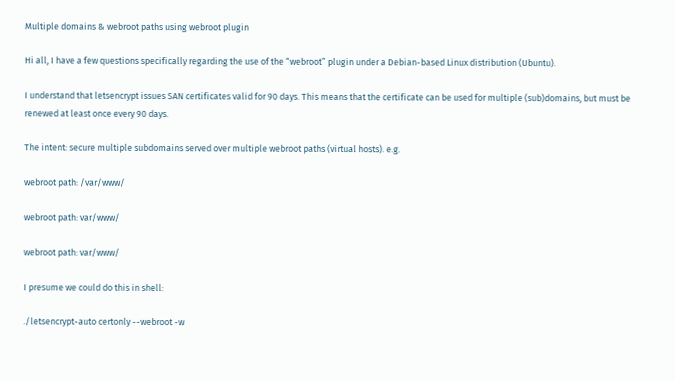Multiple domains & webroot paths using webroot plugin

Hi all, I have a few questions specifically regarding the use of the “webroot” plugin under a Debian-based Linux distribution (Ubuntu).

I understand that letsencrypt issues SAN certificates valid for 90 days. This means that the certificate can be used for multiple (sub)domains, but must be renewed at least once every 90 days.

The intent: secure multiple subdomains served over multiple webroot paths (virtual hosts). e.g.

webroot path: /var/www/

webroot path: var/www/

webroot path: var/www/

I presume we could do this in shell:

./letsencrypt-auto certonly --webroot -w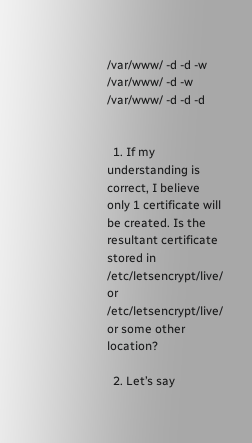/var/www/ -d -d -w /var/www/ -d -w /var/www/ -d -d -d


  1. If my understanding is correct, I believe only 1 certificate will be created. Is the resultant certificate stored in /etc/letsencrypt/live/ or /etc/letsencrypt/live/ or some other location?

  2. Let’s say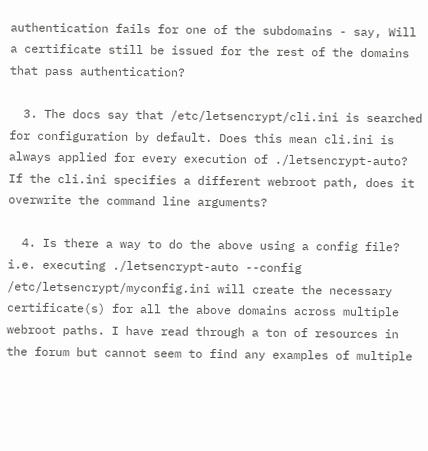authentication fails for one of the subdomains - say, Will a certificate still be issued for the rest of the domains that pass authentication?

  3. The docs say that /etc/letsencrypt/cli.ini is searched for configuration by default. Does this mean cli.ini is always applied for every execution of ./letsencrypt-auto? If the cli.ini specifies a different webroot path, does it overwrite the command line arguments?

  4. Is there a way to do the above using a config file? i.e. executing ./letsencrypt-auto --config /etc/letsencrypt/myconfig.ini will create the necessary certificate(s) for all the above domains across multiple webroot paths. I have read through a ton of resources in the forum but cannot seem to find any examples of multiple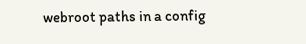webroot paths in a config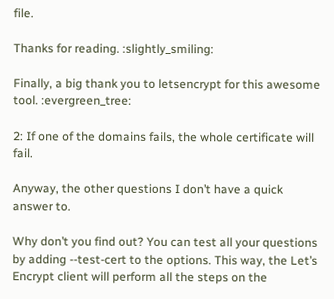file.

Thanks for reading. :slightly_smiling:

Finally, a big thank you to letsencrypt for this awesome tool. :evergreen_tree:

2: If one of the domains fails, the whole certificate will fail.

Anyway, the other questions I don’t have a quick answer to.

Why don’t you find out? You can test all your questions by adding --test-cert to the options. This way, the Let’s Encrypt client will perform all the steps on the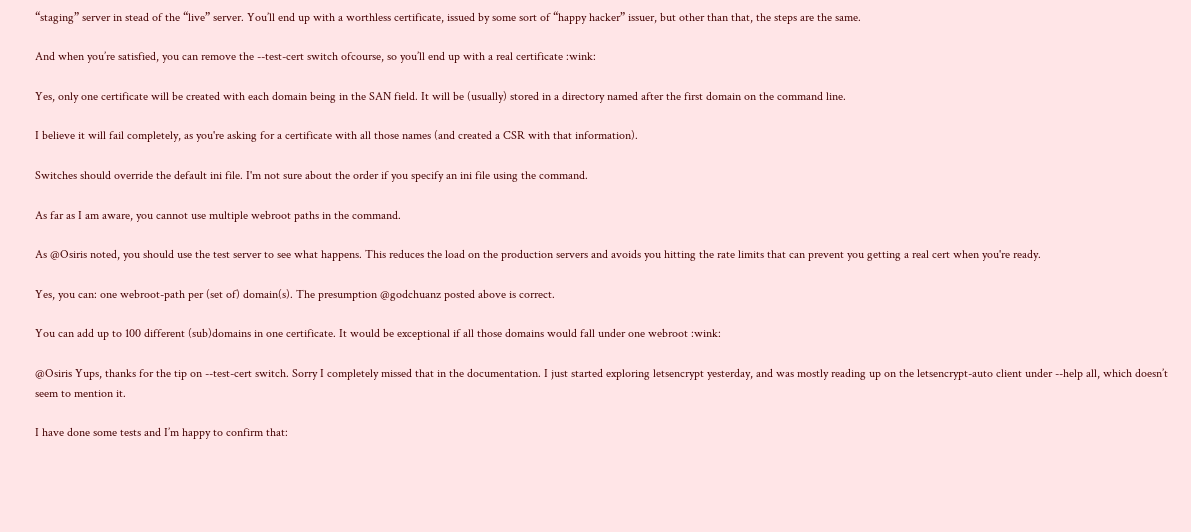“staging” server in stead of the “live” server. You’ll end up with a worthless certificate, issued by some sort of “happy hacker” issuer, but other than that, the steps are the same.

And when you’re satisfied, you can remove the --test-cert switch ofcourse, so you’ll end up with a real certificate :wink:

Yes, only one certificate will be created with each domain being in the SAN field. It will be (usually) stored in a directory named after the first domain on the command line.

I believe it will fail completely, as you're asking for a certificate with all those names (and created a CSR with that information).

Switches should override the default ini file. I'm not sure about the order if you specify an ini file using the command.

As far as I am aware, you cannot use multiple webroot paths in the command.

As @Osiris noted, you should use the test server to see what happens. This reduces the load on the production servers and avoids you hitting the rate limits that can prevent you getting a real cert when you're ready.

Yes, you can: one webroot-path per (set of) domain(s). The presumption @godchuanz posted above is correct.

You can add up to 100 different (sub)domains in one certificate. It would be exceptional if all those domains would fall under one webroot :wink:

@Osiris Yups, thanks for the tip on --test-cert switch. Sorry I completely missed that in the documentation. I just started exploring letsencrypt yesterday, and was mostly reading up on the letsencrypt-auto client under --help all, which doesn’t seem to mention it.

I have done some tests and I’m happy to confirm that: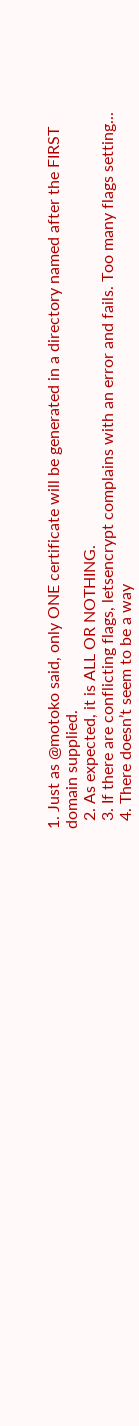1. Just as @motoko said, only ONE certificate will be generated in a directory named after the FIRST domain supplied.
  2. As expected, it is ALL OR NOTHING.
  3. If there are conflicting flags, letsencrypt complains with an error and fails. Too many flags setting...
  4. There doesn’t seem to be a way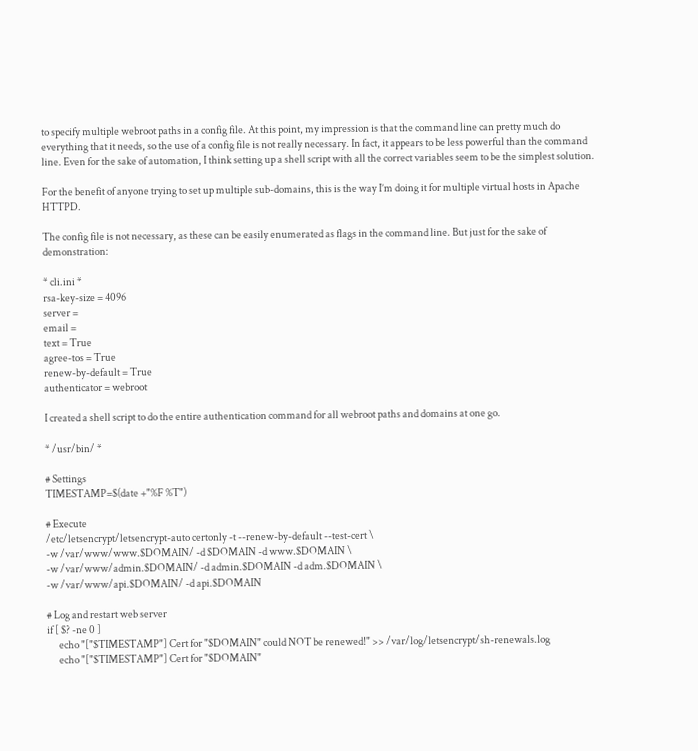to specify multiple webroot paths in a config file. At this point, my impression is that the command line can pretty much do everything that it needs, so the use of a config file is not really necessary. In fact, it appears to be less powerful than the command line. Even for the sake of automation, I think setting up a shell script with all the correct variables seem to be the simplest solution.

For the benefit of anyone trying to set up multiple sub-domains, this is the way I’m doing it for multiple virtual hosts in Apache HTTPD.

The config file is not necessary, as these can be easily enumerated as flags in the command line. But just for the sake of demonstration:

* cli.ini *
rsa-key-size = 4096
server =
email =
text = True
agree-tos = True
renew-by-default = True
authenticator = webroot

I created a shell script to do the entire authentication command for all webroot paths and domains at one go.

* /usr/bin/ *

# Settings
TIMESTAMP=$(date +"%F %T")

# Execute
/etc/letsencrypt/letsencrypt-auto certonly -t --renew-by-default --test-cert \
-w /var/www/www.$DOMAIN/ -d $DOMAIN -d www.$DOMAIN \
-w /var/www/admin.$DOMAIN/ -d admin.$DOMAIN -d adm.$DOMAIN \
-w /var/www/api.$DOMAIN/ -d api.$DOMAIN

# Log and restart web server
if [ $? -ne 0 ]
      echo "["$TIMESTAMP"] Cert for "$DOMAIN" could NOT be renewed!" >> /var/log/letsencrypt/sh-renewals.log
      echo "["$TIMESTAMP"] Cert for "$DOMAIN"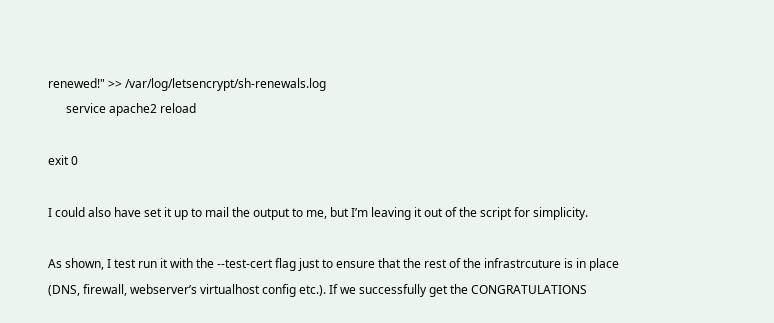renewed!" >> /var/log/letsencrypt/sh-renewals.log
      service apache2 reload

exit 0

I could also have set it up to mail the output to me, but I’m leaving it out of the script for simplicity.

As shown, I test run it with the --test-cert flag just to ensure that the rest of the infrastrcuture is in place (DNS, firewall, webserver’s virtualhost config etc.). If we successfully get the CONGRATULATIONS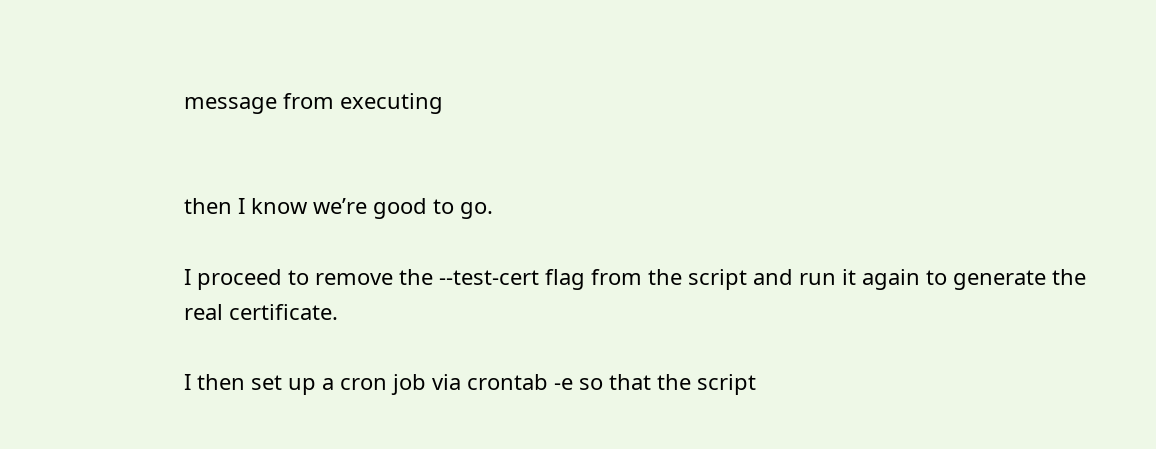message from executing


then I know we’re good to go.

I proceed to remove the --test-cert flag from the script and run it again to generate the real certificate.

I then set up a cron job via crontab -e so that the script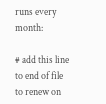runs every month:

# add this line to end of file to renew on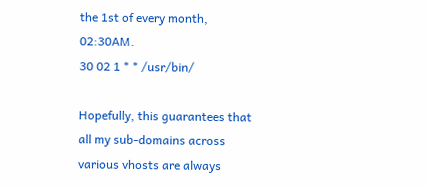the 1st of every month, 02:30AM.
30 02 1 * * /usr/bin/

Hopefully, this guarantees that all my sub-domains across various vhosts are always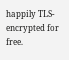happily TLS-encrypted for free.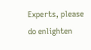Experts, please do enlighten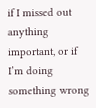if I missed out anything important, or if I’m doing something wrong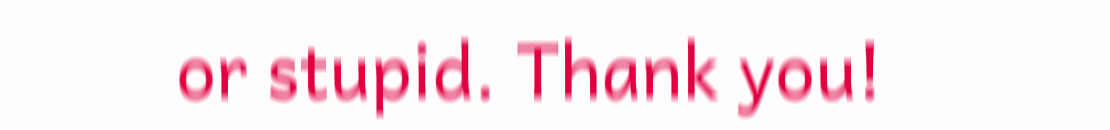or stupid. Thank you!